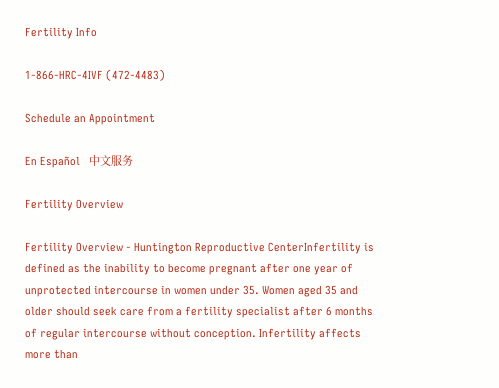Fertility Info

1-866-HRC-4IVF (472-4483)

Schedule an Appointment

En Español   中文服务

Fertility Overview

Fertility Overview - Huntington Reproductive CenterInfertility is defined as the inability to become pregnant after one year of unprotected intercourse in women under 35. Women aged 35 and older should seek care from a fertility specialist after 6 months of regular intercourse without conception. Infertility affects more than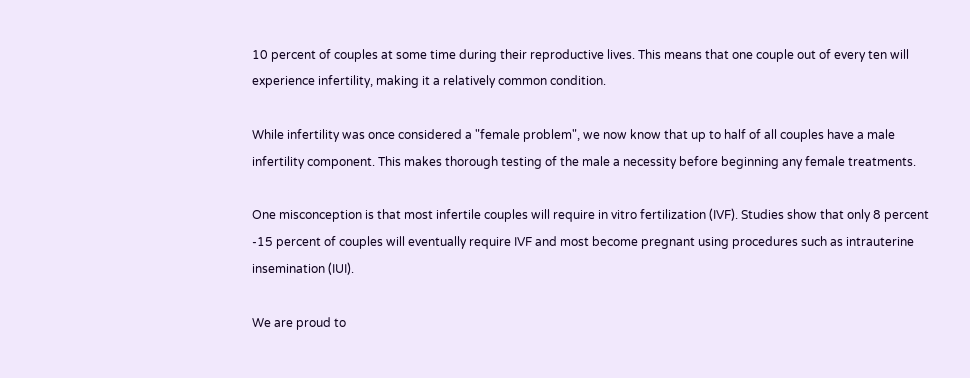10 percent of couples at some time during their reproductive lives. This means that one couple out of every ten will experience infertility, making it a relatively common condition.

While infertility was once considered a "female problem", we now know that up to half of all couples have a male infertility component. This makes thorough testing of the male a necessity before beginning any female treatments.

One misconception is that most infertile couples will require in vitro fertilization (IVF). Studies show that only 8 percent -15 percent of couples will eventually require IVF and most become pregnant using procedures such as intrauterine insemination (IUI).

We are proud to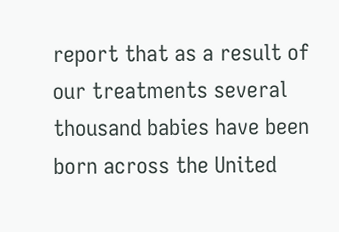report that as a result of our treatments several thousand babies have been born across the United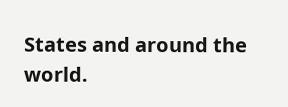States and around the world.